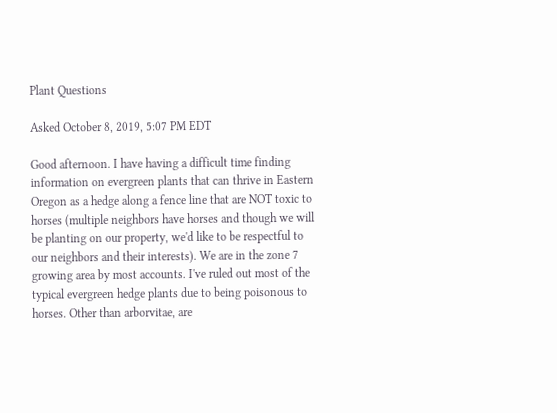Plant Questions

Asked October 8, 2019, 5:07 PM EDT

Good afternoon. I have having a difficult time finding information on evergreen plants that can thrive in Eastern Oregon as a hedge along a fence line that are NOT toxic to horses (multiple neighbors have horses and though we will be planting on our property, we'd like to be respectful to our neighbors and their interests). We are in the zone 7 growing area by most accounts. I've ruled out most of the typical evergreen hedge plants due to being poisonous to horses. Other than arborvitae, are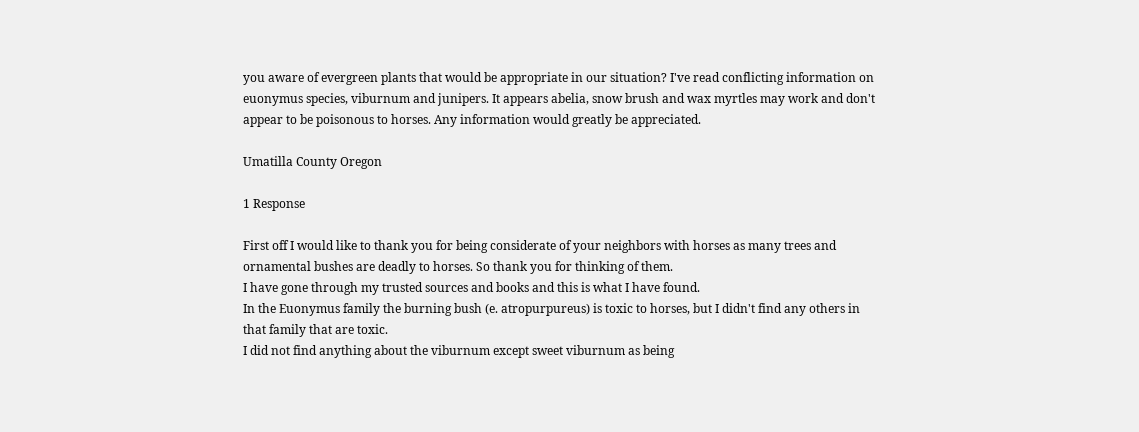you aware of evergreen plants that would be appropriate in our situation? I've read conflicting information on euonymus species, viburnum and junipers. It appears abelia, snow brush and wax myrtles may work and don't appear to be poisonous to horses. Any information would greatly be appreciated.

Umatilla County Oregon

1 Response

First off I would like to thank you for being considerate of your neighbors with horses as many trees and ornamental bushes are deadly to horses. So thank you for thinking of them.
I have gone through my trusted sources and books and this is what I have found.
In the Euonymus family the burning bush (e. atropurpureus) is toxic to horses, but I didn't find any others in that family that are toxic.
I did not find anything about the viburnum except sweet viburnum as being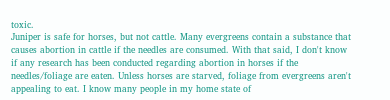toxic.
Juniper is safe for horses, but not cattle. Many evergreens contain a substance that causes abortion in cattle if the needles are consumed. With that said, I don't know if any research has been conducted regarding abortion in horses if the needles/foliage are eaten. Unless horses are starved, foliage from evergreens aren't appealing to eat. I know many people in my home state of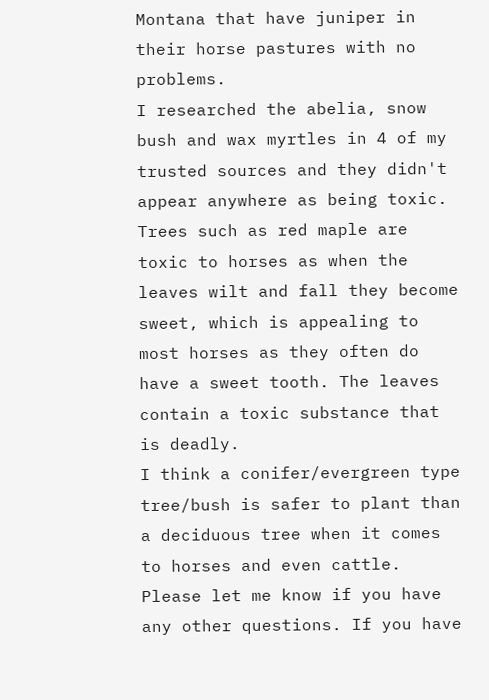Montana that have juniper in their horse pastures with no problems.
I researched the abelia, snow bush and wax myrtles in 4 of my trusted sources and they didn't appear anywhere as being toxic.
Trees such as red maple are toxic to horses as when the leaves wilt and fall they become sweet, which is appealing to most horses as they often do have a sweet tooth. The leaves contain a toxic substance that is deadly.
I think a conifer/evergreen type tree/bush is safer to plant than a deciduous tree when it comes to horses and even cattle.
Please let me know if you have any other questions. If you have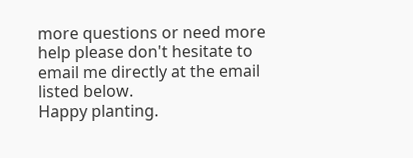more questions or need more help please don't hesitate to email me directly at the email listed below.
Happy planting.